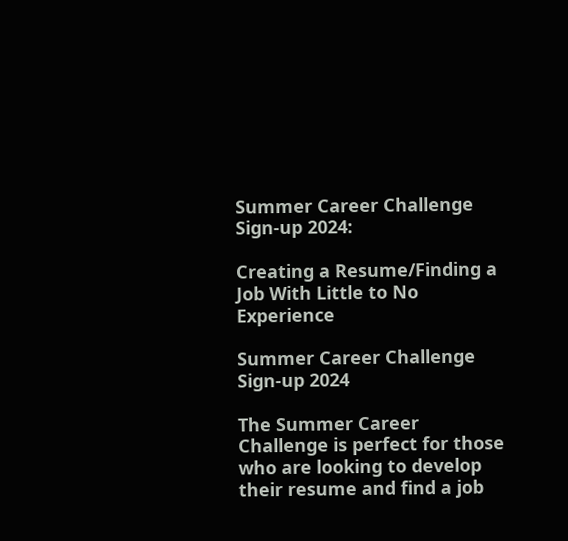Summer Career Challenge Sign-up 2024:

Creating a Resume/Finding a Job With Little to No Experience

Summer Career Challenge Sign-up 2024

The Summer Career Challenge is perfect for those who are looking to develop their resume and find a job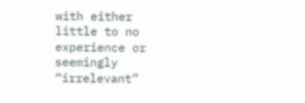with either little to no experience or seemingly “irrelevant”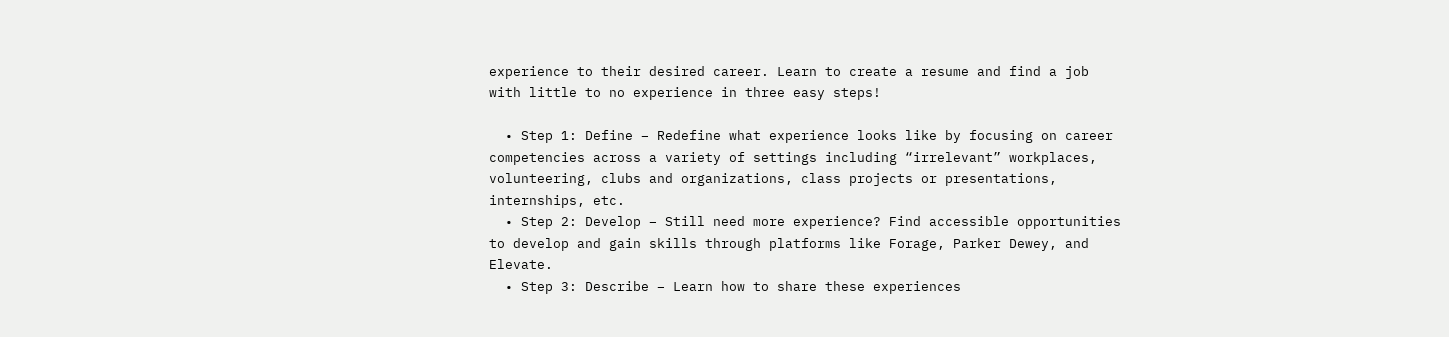experience to their desired career. Learn to create a resume and find a job with little to no experience in three easy steps!

  • Step 1: Define – Redefine what experience looks like by focusing on career competencies across a variety of settings including “irrelevant” workplaces, volunteering, clubs and organizations, class projects or presentations, internships, etc.
  • Step 2: Develop – Still need more experience? Find accessible opportunities to develop and gain skills through platforms like Forage, Parker Dewey, and Elevate.
  • Step 3: Describe – Learn how to share these experiences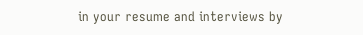in your resume and interviews by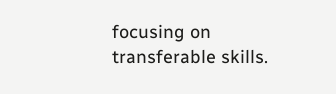focusing on transferable skills.